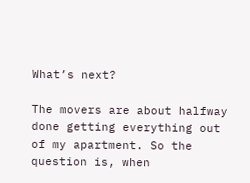What’s next?

The movers are about halfway done getting everything out of my apartment. So the question is, when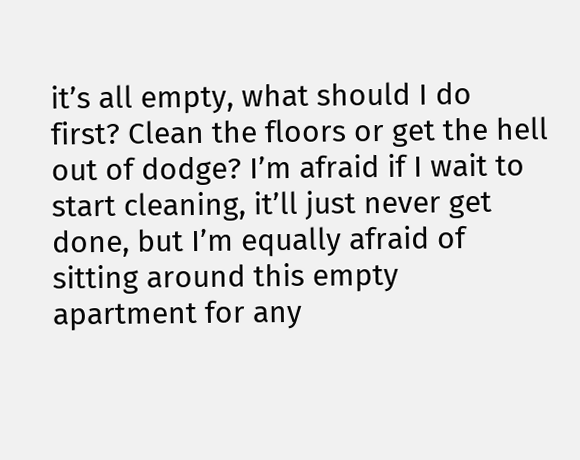it’s all empty, what should I do first? Clean the floors or get the hell out of dodge? I’m afraid if I wait to start cleaning, it’ll just never get done, but I’m equally afraid of sitting around this empty apartment for any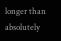longer than absolutely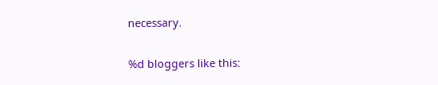necessary.

%d bloggers like this: